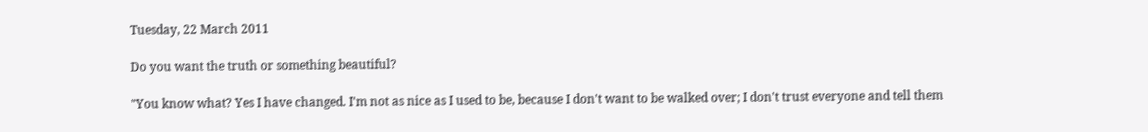Tuesday, 22 March 2011

Do you want the truth or something beautiful?

"You know what? Yes I have changed. I'm not as nice as I used to be, because I don't want to be walked over; I don't trust everyone and tell them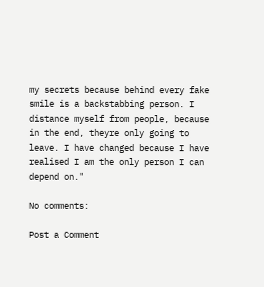my secrets because behind every fake smile is a backstabbing person. I distance myself from people, because in the end, theyre only going to leave. I have changed because I have realised I am the only person I can depend on."

No comments:

Post a Comment